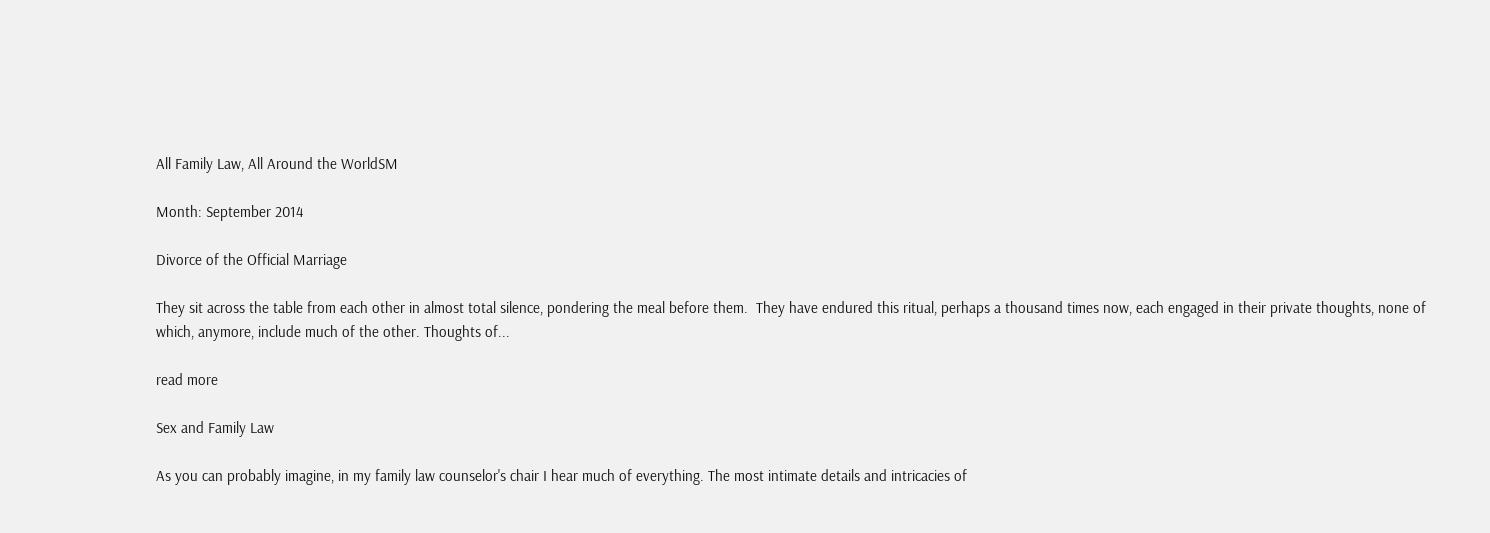All Family Law, All Around the WorldSM

Month: September 2014

Divorce of the Official Marriage

They sit across the table from each other in almost total silence, pondering the meal before them.  They have endured this ritual, perhaps a thousand times now, each engaged in their private thoughts, none of which, anymore, include much of the other. Thoughts of...

read more

Sex and Family Law

As you can probably imagine, in my family law counselor's chair I hear much of everything. The most intimate details and intricacies of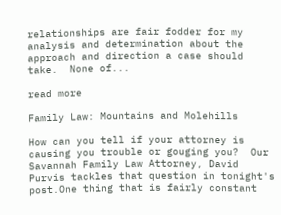relationships are fair fodder for my analysis and determination about the approach and direction a case should take.  None of...

read more

Family Law: Mountains and Molehills

How can you tell if your attorney is causing you trouble or gouging you?  Our Savannah Family Law Attorney, David Purvis tackles that question in tonight's post.One thing that is fairly constant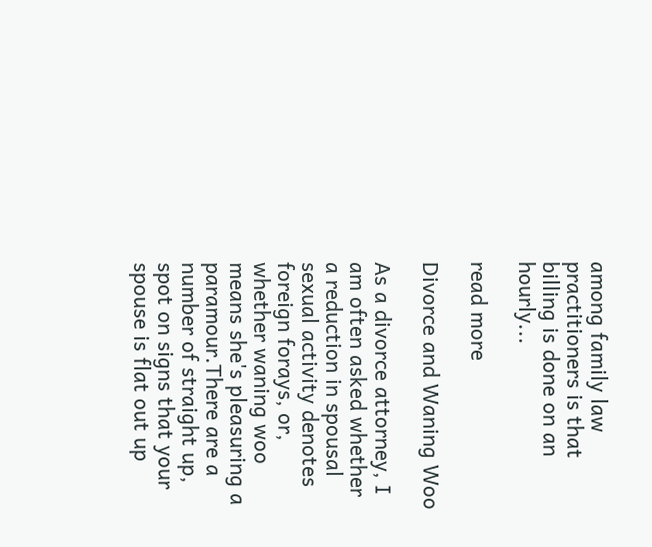among family law practitioners is that billing is done on an hourly...

read more

Divorce and Waning Woo

As a divorce attorney, I am often asked whether a reduction in spousal sexual activity denotes foreign forays, or, whether waning woo means she's pleasuring a paramour.There are a number of straight up, spot on signs that your spouse is flat out up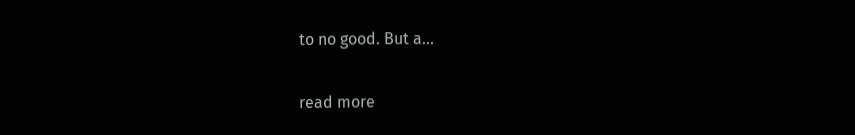to no good. But a...

read more